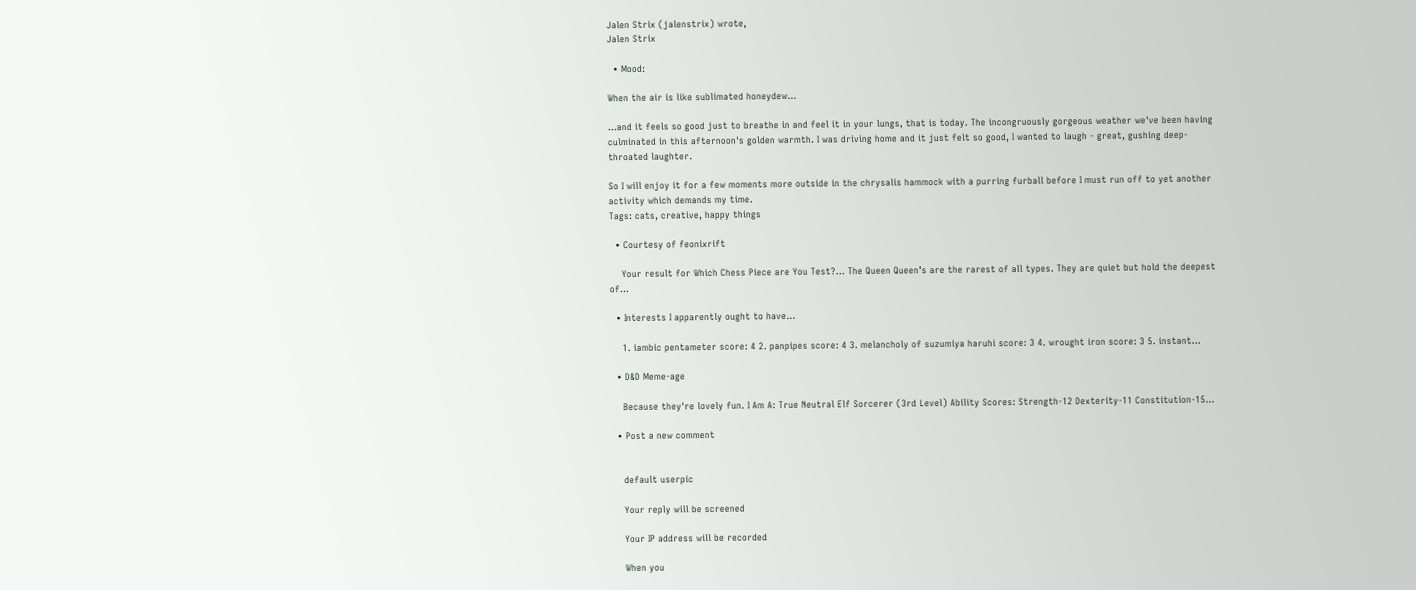Jalen Strix (jalenstrix) wrote,
Jalen Strix

  • Mood:

When the air is like sublimated honeydew...

...and it feels so good just to breathe in and feel it in your lungs, that is today. The incongruously gorgeous weather we've been having culminated in this afternoon's golden warmth. I was driving home and it just felt so good, I wanted to laugh - great, gushing deep-throated laughter.

So I will enjoy it for a few moments more outside in the chrysalis hammock with a purring furball before I must run off to yet another activity which demands my time.
Tags: cats, creative, happy things

  • Courtesy of feonixrift

    Your result for Which Chess Piece are You Test?... The Queen Queen’s are the rarest of all types. They are quiet but hold the deepest of…

  • Interests I apparently ought to have...

    1. iambic pentameter score: 4 2. panpipes score: 4 3. melancholy of suzumiya haruhi score: 3 4. wrought iron score: 3 5. instant…

  • D&D Meme-age

    Because they're lovely fun. I Am A: True Neutral Elf Sorcerer (3rd Level) Ability Scores: Strength-12 Dexterity-11 Constitution-15…

  • Post a new comment


    default userpic

    Your reply will be screened

    Your IP address will be recorded

    When you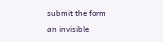submit the form an invisible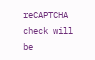reCAPTCHA check will be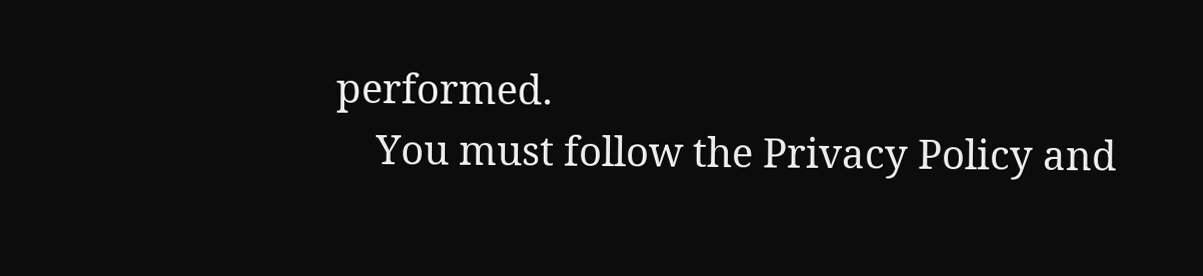performed.
    You must follow the Privacy Policy and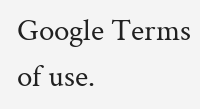Google Terms of use.